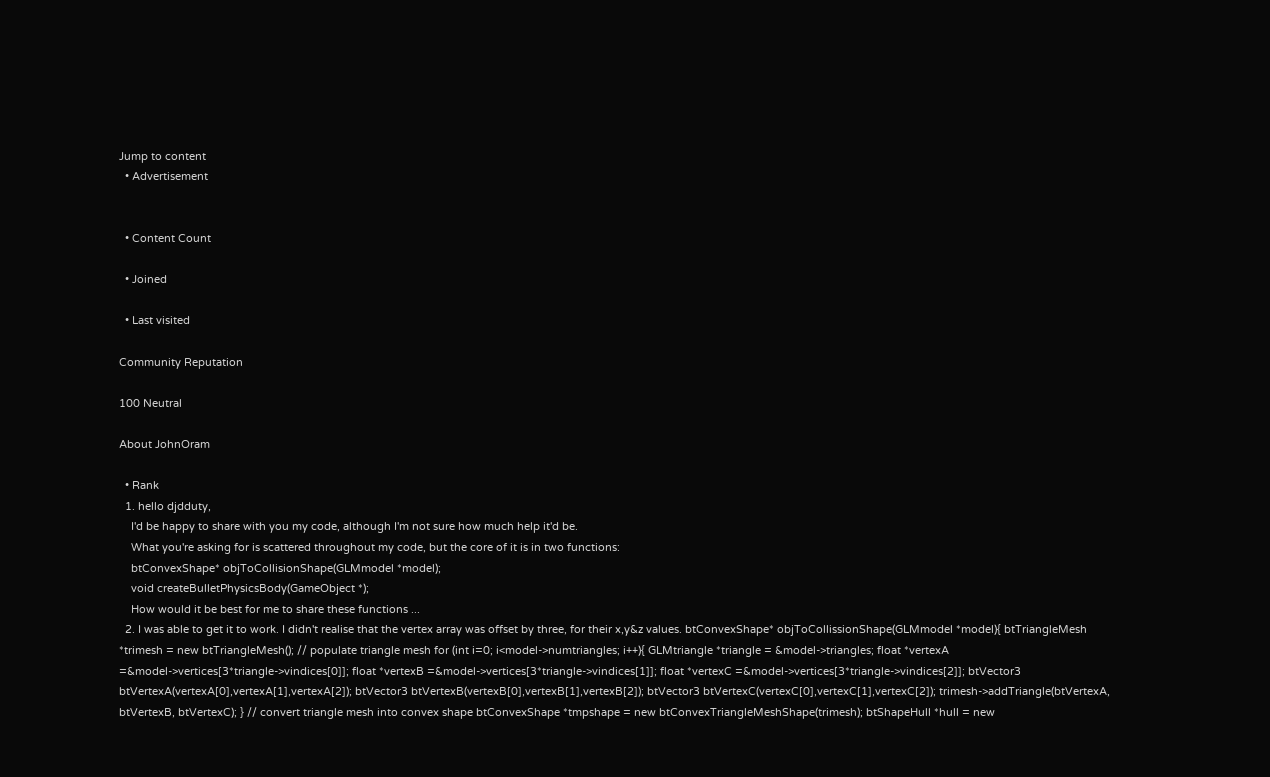Jump to content
  • Advertisement


  • Content Count

  • Joined

  • Last visited

Community Reputation

100 Neutral

About JohnOram

  • Rank
  1. hello djdduty,
    I'd be happy to share with you my code, although I'm not sure how much help it'd be.
    What you're asking for is scattered throughout my code, but the core of it is in two functions:
    btConvexShape* objToCollisionShape(GLMmodel *model);
    void createBulletPhysicsBody(GameObject *);
    How would it be best for me to share these functions ...
  2. I was able to get it to work. I didn't realise that the vertex array was offset by three, for their x,y&z values. btConvexShape* objToCollissionShape(GLMmodel *model){ btTriangleMesh *trimesh = new btTriangleMesh(); // populate triangle mesh for (int i=0; i<model->numtriangles; i++){ GLMtriangle *triangle = &model->triangles; float *vertexA =&model->vertices[3*triangle->vindices[0]]; float *vertexB =&model->vertices[3*triangle->vindices[1]]; float *vertexC =&model->vertices[3*triangle->vindices[2]]; btVector3 btVertexA(vertexA[0],vertexA[1],vertexA[2]); btVector3 btVertexB(vertexB[0],vertexB[1],vertexB[2]); btVector3 btVertexC(vertexC[0],vertexC[1],vertexC[2]); trimesh->addTriangle(btVertexA, btVertexB, btVertexC); } // convert triangle mesh into convex shape btConvexShape *tmpshape = new btConvexTriangleMeshShape(trimesh); btShapeHull *hull = new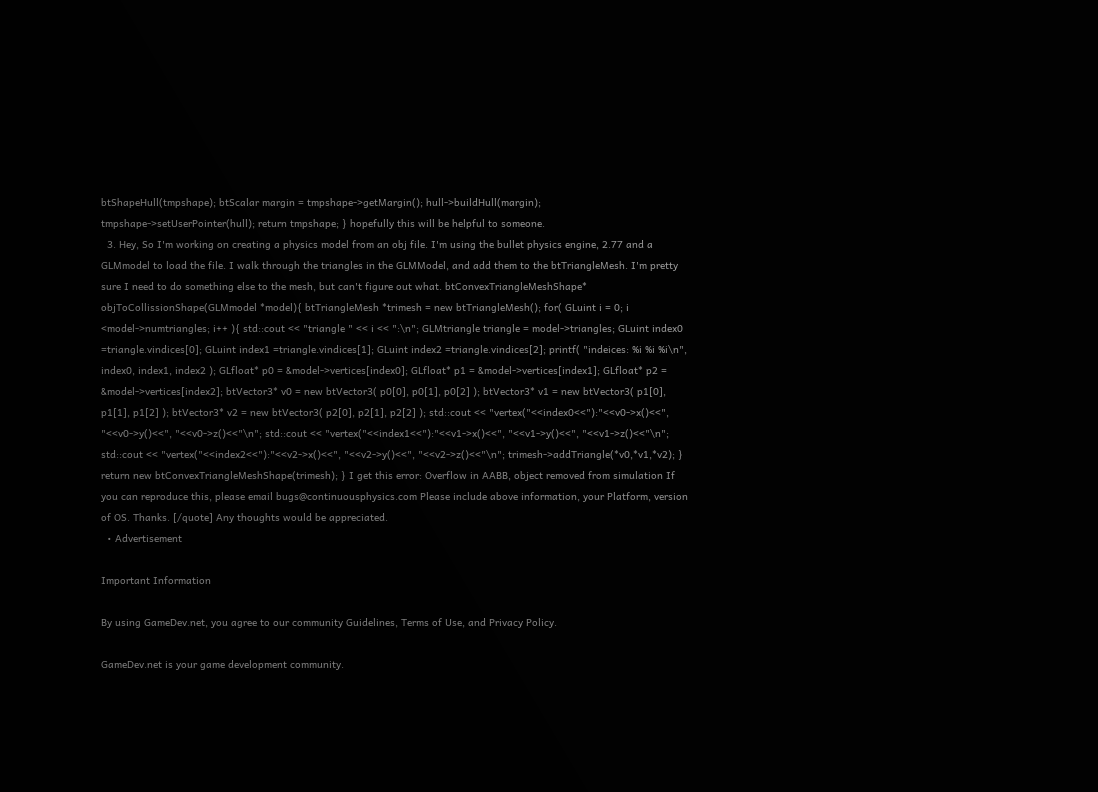btShapeHull(tmpshape); btScalar margin = tmpshape->getMargin(); hull->buildHull(margin); tmpshape->setUserPointer(hull); return tmpshape; } hopefully this will be helpful to someone.
  3. Hey, So I'm working on creating a physics model from an obj file. I'm using the bullet physics engine, 2.77 and a GLMmodel to load the file. I walk through the triangles in the GLMModel, and add them to the btTriangleMesh. I'm pretty sure I need to do something else to the mesh, but can't figure out what. btConvexTriangleMeshShape* objToCollissionShape(GLMmodel *model){ btTriangleMesh *trimesh = new btTriangleMesh(); for( GLuint i = 0; i <model->numtriangles; i++ ){ std::cout << "triangle " << i << ":\n"; GLMtriangle triangle = model->triangles; GLuint index0 =triangle.vindices[0]; GLuint index1 =triangle.vindices[1]; GLuint index2 =triangle.vindices[2]; printf( "indeices: %i %i %i\n", index0, index1, index2 ); GLfloat* p0 = &model->vertices[index0]; GLfloat* p1 = &model->vertices[index1]; GLfloat* p2 = &model->vertices[index2]; btVector3* v0 = new btVector3( p0[0], p0[1], p0[2] ); btVector3* v1 = new btVector3( p1[0], p1[1], p1[2] ); btVector3* v2 = new btVector3( p2[0], p2[1], p2[2] ); std::cout << "vertex("<<index0<<"):"<<v0->x()<<", "<<v0->y()<<", "<<v0->z()<<"\n"; std::cout << "vertex("<<index1<<"):"<<v1->x()<<", "<<v1->y()<<", "<<v1->z()<<"\n"; std::cout << "vertex("<<index2<<"):"<<v2->x()<<", "<<v2->y()<<", "<<v2->z()<<"\n"; trimesh->addTriangle(*v0,*v1,*v2); } return new btConvexTriangleMeshShape(trimesh); } I get this error: Overflow in AABB, object removed from simulation If you can reproduce this, please email bugs@continuousphysics.com Please include above information, your Platform, version of OS. Thanks. [/quote] Any thoughts would be appreciated.
  • Advertisement

Important Information

By using GameDev.net, you agree to our community Guidelines, Terms of Use, and Privacy Policy.

GameDev.net is your game development community.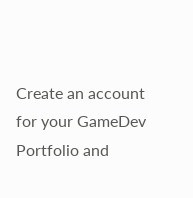Create an account for your GameDev Portfolio and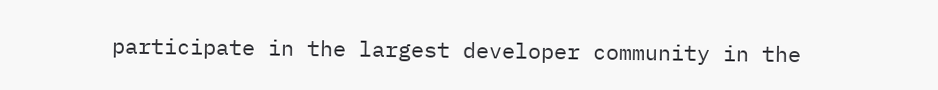participate in the largest developer community in the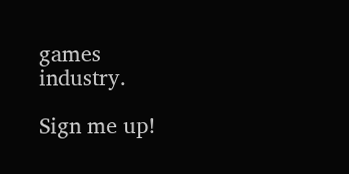games industry.

Sign me up!